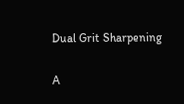Dual Grit Sharpening

A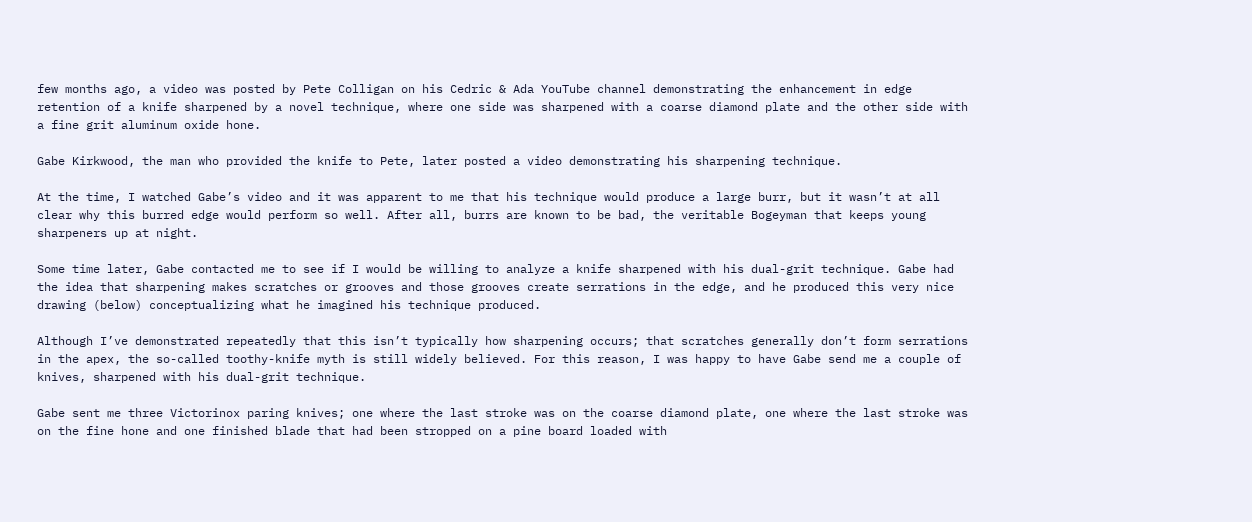few months ago, a video was posted by Pete Colligan on his Cedric & Ada YouTube channel demonstrating the enhancement in edge retention of a knife sharpened by a novel technique, where one side was sharpened with a coarse diamond plate and the other side with a fine grit aluminum oxide hone.

Gabe Kirkwood, the man who provided the knife to Pete, later posted a video demonstrating his sharpening technique.

At the time, I watched Gabe’s video and it was apparent to me that his technique would produce a large burr, but it wasn’t at all clear why this burred edge would perform so well. After all, burrs are known to be bad, the veritable Bogeyman that keeps young sharpeners up at night.

Some time later, Gabe contacted me to see if I would be willing to analyze a knife sharpened with his dual-grit technique. Gabe had the idea that sharpening makes scratches or grooves and those grooves create serrations in the edge, and he produced this very nice drawing (below) conceptualizing what he imagined his technique produced.

Although I’ve demonstrated repeatedly that this isn’t typically how sharpening occurs; that scratches generally don’t form serrations in the apex, the so-called toothy-knife myth is still widely believed. For this reason, I was happy to have Gabe send me a couple of knives, sharpened with his dual-grit technique.

Gabe sent me three Victorinox paring knives; one where the last stroke was on the coarse diamond plate, one where the last stroke was on the fine hone and one finished blade that had been stropped on a pine board loaded with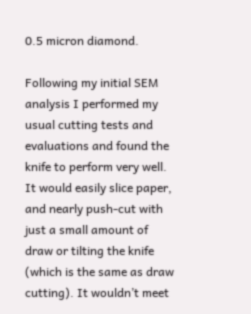0.5 micron diamond.

Following my initial SEM analysis I performed my usual cutting tests and evaluations and found the knife to perform very well. It would easily slice paper, and nearly push-cut with just a small amount of draw or tilting the knife (which is the same as draw cutting). It wouldn’t meet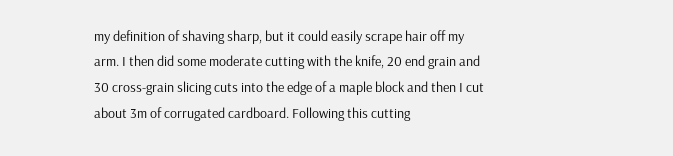my definition of shaving sharp, but it could easily scrape hair off my arm. I then did some moderate cutting with the knife, 20 end grain and 30 cross-grain slicing cuts into the edge of a maple block and then I cut about 3m of corrugated cardboard. Following this cutting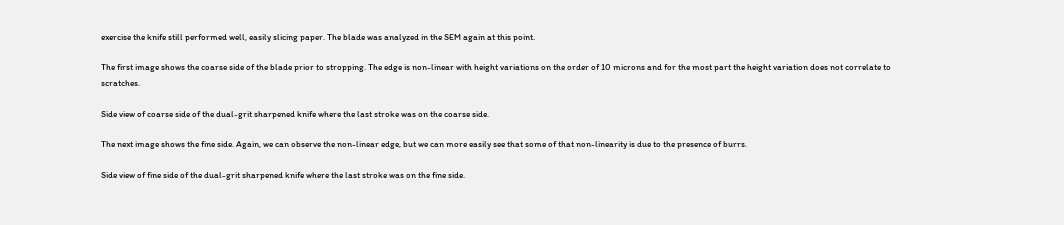exercise the knife still performed well, easily slicing paper. The blade was analyzed in the SEM again at this point.

The first image shows the coarse side of the blade prior to stropping. The edge is non-linear with height variations on the order of 10 microns and for the most part the height variation does not correlate to scratches.

Side view of coarse side of the dual-grit sharpened knife where the last stroke was on the coarse side.

The next image shows the fine side. Again, we can observe the non-linear edge, but we can more easily see that some of that non-linearity is due to the presence of burrs.

Side view of fine side of the dual-grit sharpened knife where the last stroke was on the fine side.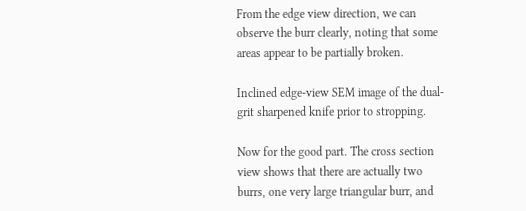From the edge view direction, we can observe the burr clearly, noting that some areas appear to be partially broken.

Inclined edge-view SEM image of the dual-grit sharpened knife prior to stropping.

Now for the good part. The cross section view shows that there are actually two burrs, one very large triangular burr, and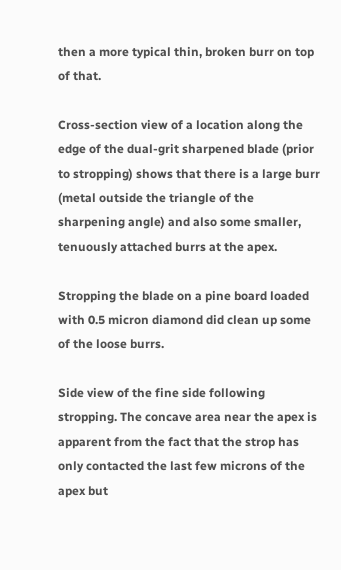then a more typical thin, broken burr on top of that.

Cross-section view of a location along the edge of the dual-grit sharpened blade (prior to stropping) shows that there is a large burr (metal outside the triangle of the sharpening angle) and also some smaller, tenuously attached burrs at the apex.

Stropping the blade on a pine board loaded with 0.5 micron diamond did clean up some of the loose burrs.

Side view of the fine side following stropping. The concave area near the apex is apparent from the fact that the strop has only contacted the last few microns of the apex but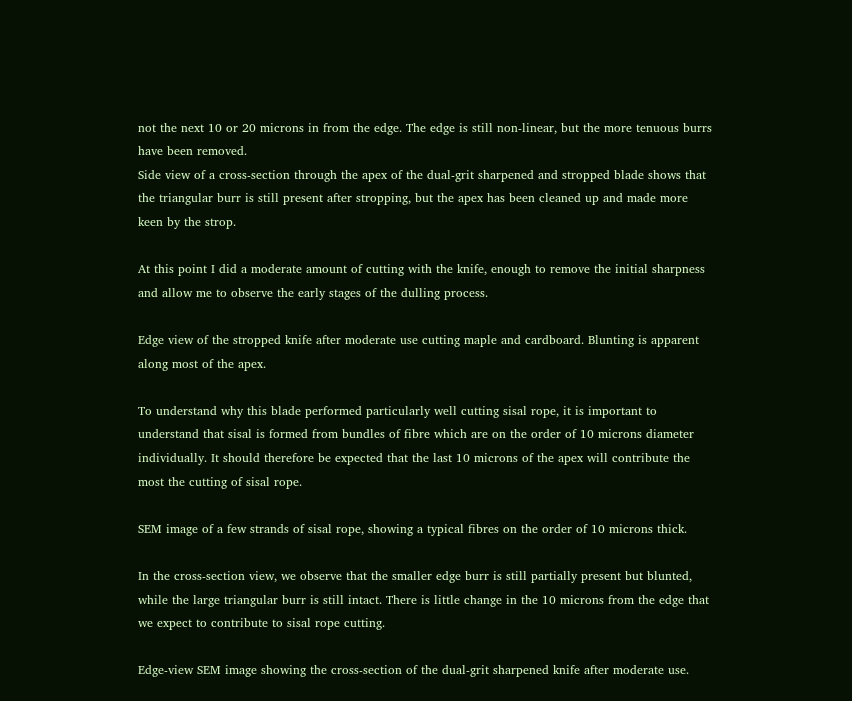not the next 10 or 20 microns in from the edge. The edge is still non-linear, but the more tenuous burrs have been removed.
Side view of a cross-section through the apex of the dual-grit sharpened and stropped blade shows that the triangular burr is still present after stropping, but the apex has been cleaned up and made more keen by the strop.

At this point I did a moderate amount of cutting with the knife, enough to remove the initial sharpness and allow me to observe the early stages of the dulling process.

Edge view of the stropped knife after moderate use cutting maple and cardboard. Blunting is apparent along most of the apex.

To understand why this blade performed particularly well cutting sisal rope, it is important to understand that sisal is formed from bundles of fibre which are on the order of 10 microns diameter individually. It should therefore be expected that the last 10 microns of the apex will contribute the most the cutting of sisal rope.

SEM image of a few strands of sisal rope, showing a typical fibres on the order of 10 microns thick.

In the cross-section view, we observe that the smaller edge burr is still partially present but blunted, while the large triangular burr is still intact. There is little change in the 10 microns from the edge that we expect to contribute to sisal rope cutting.

Edge-view SEM image showing the cross-section of the dual-grit sharpened knife after moderate use.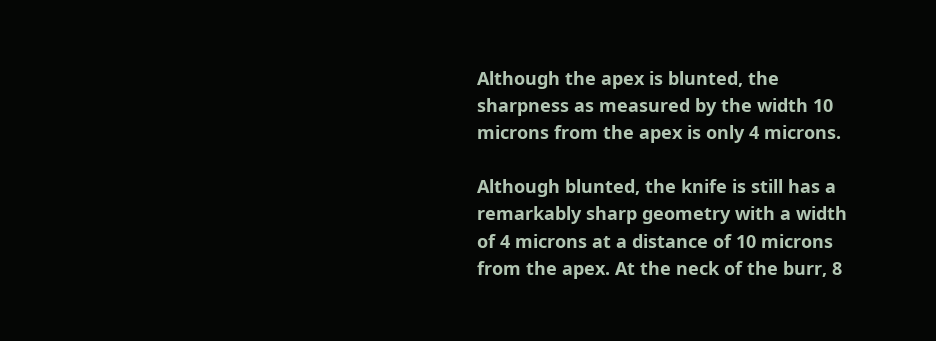Although the apex is blunted, the sharpness as measured by the width 10 microns from the apex is only 4 microns.

Although blunted, the knife is still has a remarkably sharp geometry with a width of 4 microns at a distance of 10 microns from the apex. At the neck of the burr, 8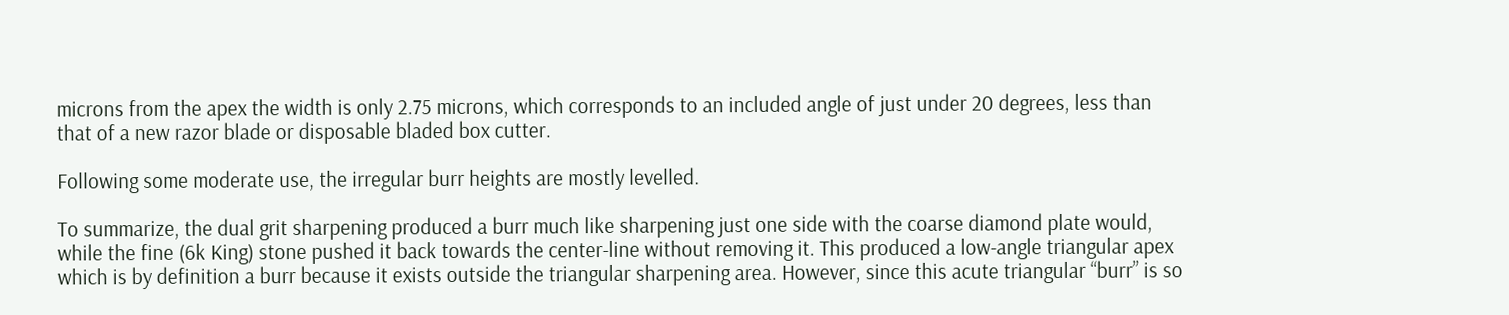microns from the apex the width is only 2.75 microns, which corresponds to an included angle of just under 20 degrees, less than that of a new razor blade or disposable bladed box cutter.

Following some moderate use, the irregular burr heights are mostly levelled.

To summarize, the dual grit sharpening produced a burr much like sharpening just one side with the coarse diamond plate would, while the fine (6k King) stone pushed it back towards the center-line without removing it. This produced a low-angle triangular apex which is by definition a burr because it exists outside the triangular sharpening area. However, since this acute triangular “burr” is so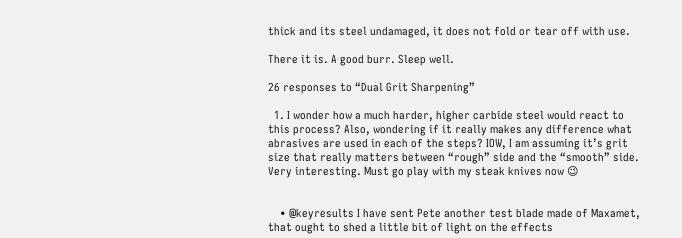thick and its steel undamaged, it does not fold or tear off with use.

There it is. A good burr. Sleep well.

26 responses to “Dual Grit Sharpening”

  1. I wonder how a much harder, higher carbide steel would react to this process? Also, wondering if it really makes any difference what abrasives are used in each of the steps? IOW, I am assuming it’s grit size that really matters between “rough” side and the “smooth” side. Very interesting. Must go play with my steak knives now 😉


    • @keyresults I have sent Pete another test blade made of Maxamet, that ought to shed a little bit of light on the effects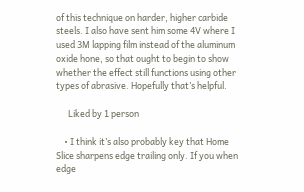of this technique on harder, higher carbide steels. I also have sent him some 4V where I used 3M lapping film instead of the aluminum oxide hone, so that ought to begin to show whether the effect still functions using other types of abrasive. Hopefully that’s helpful.

      Liked by 1 person

    • I think it’s also probably key that Home Slice sharpens edge trailing only. If you when edge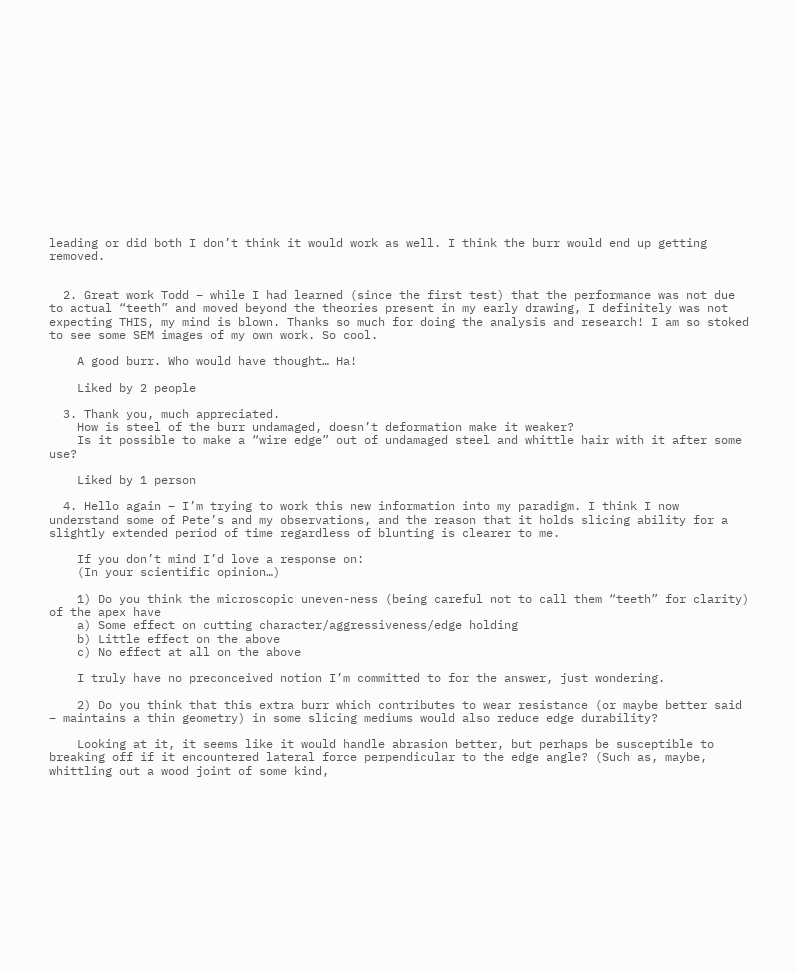leading or did both I don’t think it would work as well. I think the burr would end up getting removed.


  2. Great work Todd – while I had learned (since the first test) that the performance was not due to actual “teeth” and moved beyond the theories present in my early drawing, I definitely was not expecting THIS, my mind is blown. Thanks so much for doing the analysis and research! I am so stoked to see some SEM images of my own work. So cool.

    A good burr. Who would have thought… Ha!

    Liked by 2 people

  3. Thank you, much appreciated.
    How is steel of the burr undamaged, doesn’t deformation make it weaker?
    Is it possible to make a “wire edge” out of undamaged steel and whittle hair with it after some use?

    Liked by 1 person

  4. Hello again – I’m trying to work this new information into my paradigm. I think I now understand some of Pete’s and my observations, and the reason that it holds slicing ability for a slightly extended period of time regardless of blunting is clearer to me.

    If you don’t mind I’d love a response on:
    (In your scientific opinion…)

    1) Do you think the microscopic uneven-ness (being careful not to call them “teeth” for clarity) of the apex have
    a) Some effect on cutting character/aggressiveness/edge holding
    b) Little effect on the above
    c) No effect at all on the above

    I truly have no preconceived notion I’m committed to for the answer, just wondering.

    2) Do you think that this extra burr which contributes to wear resistance (or maybe better said – maintains a thin geometry) in some slicing mediums would also reduce edge durability?

    Looking at it, it seems like it would handle abrasion better, but perhaps be susceptible to breaking off if it encountered lateral force perpendicular to the edge angle? (Such as, maybe, whittling out a wood joint of some kind,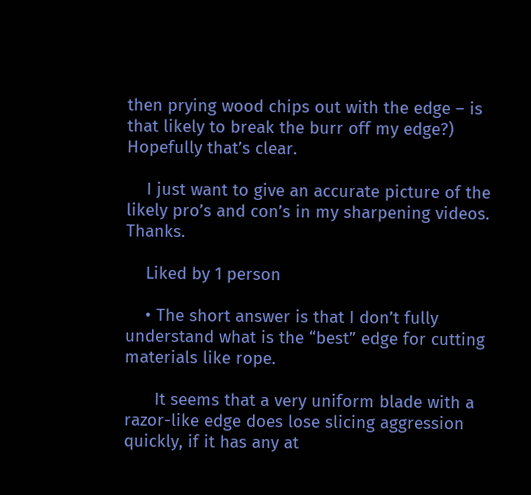then prying wood chips out with the edge – is that likely to break the burr off my edge?) Hopefully that’s clear.

    I just want to give an accurate picture of the likely pro’s and con’s in my sharpening videos. Thanks.

    Liked by 1 person

    • The short answer is that I don’t fully understand what is the “best” edge for cutting materials like rope.

      It seems that a very uniform blade with a razor-like edge does lose slicing aggression quickly, if it has any at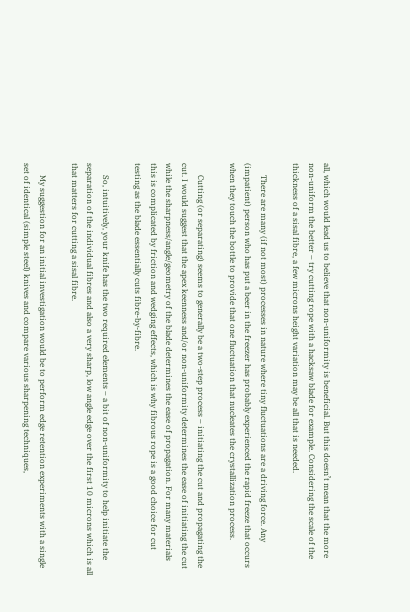all, which would lead us to believe that non-uniformity is beneficial. But this doesn’t mean that the more non-uniform the better – try cutting rope with a hacksaw blade for example. Considering the scale of the thickness of a sisal fibre, a few microns height variation may be all that is needed.

      There are many (if not most) processes in nature where tiny fluctuations are a driving force. Any (impatient) person who has put a beer in the freezer has probably experienced the rapid freeze that occurs when they touch the bottle to provide that one fluctuation that nucleates the crystallization process.

      Cutting (or separating) seems to generally be a two-step process – initiating the cut and propagating the cut. I would suggest that the apex keenness and/or non-uniformity determines the ease of initiating the cut while the sharpness/angle/geometry of the blade determines the ease of propagation. For many materials this is complicated by friction and wedging effects, which is why fibrous rope is a good choice for cut testing as the blade essentially cuts fibre-by-fibre.

      So, intuitively, your knife has the two required elements – a bit of non-uniformity to help initiate the separation of the individual fibres and also a very sharp, low angle edge over the first 10 microns which is all that matters for cutting a sisal fibre.

      My suggestion for an initial investigation would be to perform edge retention experiments with a single set of identical (simple steel) knives and compare various sharpening techniques,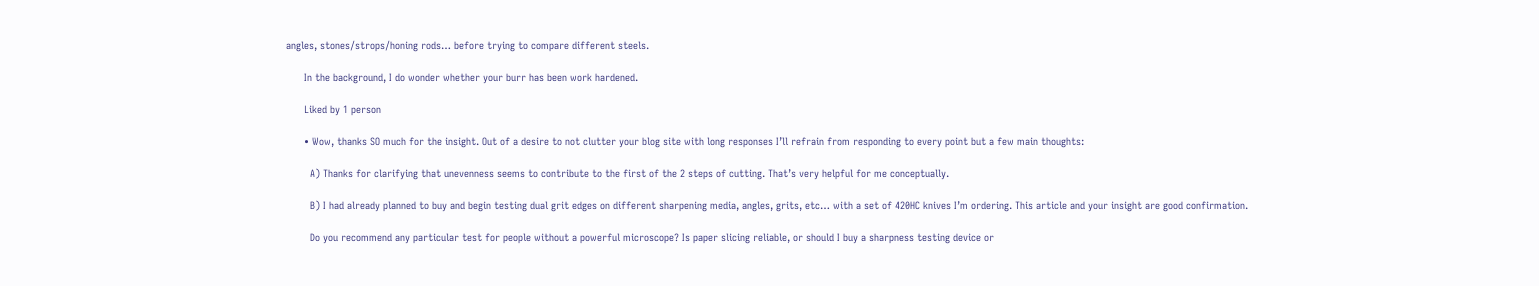angles, stones/strops/honing rods… before trying to compare different steels.

      In the background, I do wonder whether your burr has been work hardened.

      Liked by 1 person

      • Wow, thanks SO much for the insight. Out of a desire to not clutter your blog site with long responses I’ll refrain from responding to every point but a few main thoughts:

        A) Thanks for clarifying that unevenness seems to contribute to the first of the 2 steps of cutting. That’s very helpful for me conceptually.

        B) I had already planned to buy and begin testing dual grit edges on different sharpening media, angles, grits, etc… with a set of 420HC knives I’m ordering. This article and your insight are good confirmation.

        Do you recommend any particular test for people without a powerful microscope? Is paper slicing reliable, or should I buy a sharpness testing device or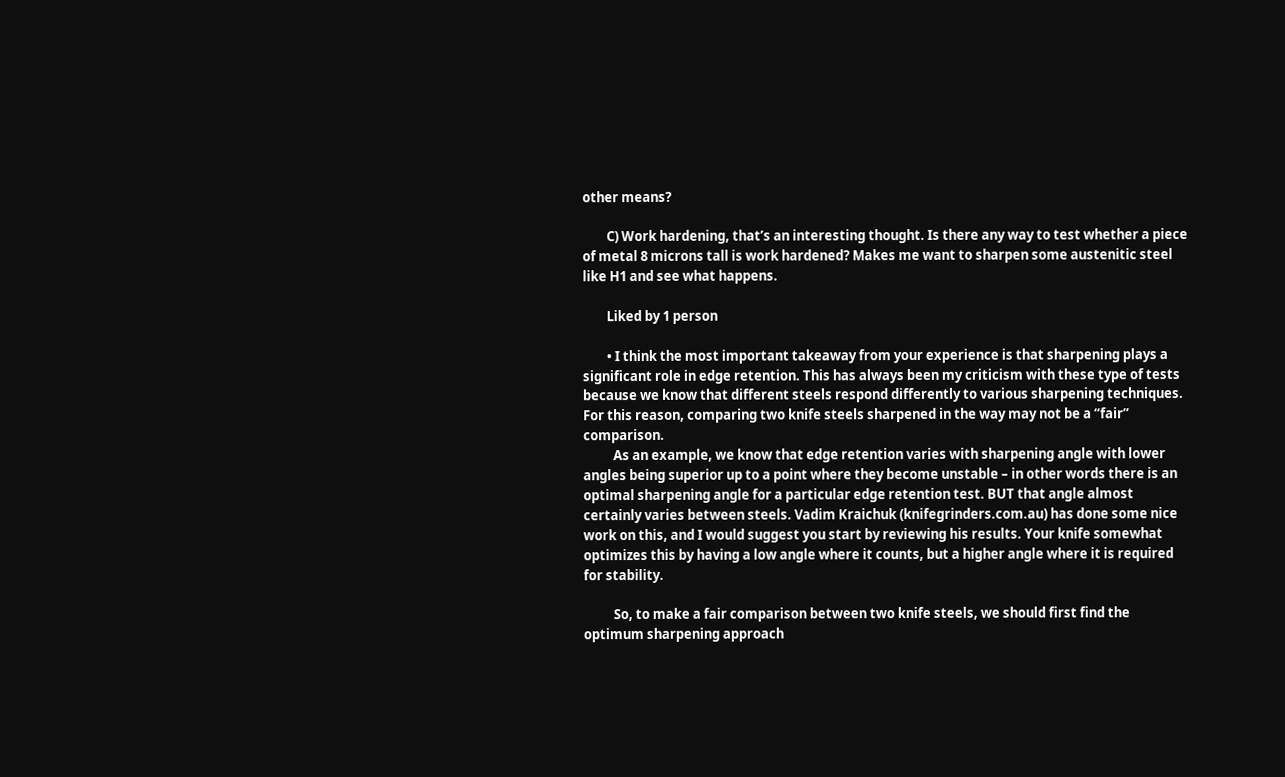other means?

        C) Work hardening, that’s an interesting thought. Is there any way to test whether a piece of metal 8 microns tall is work hardened? Makes me want to sharpen some austenitic steel like H1 and see what happens.

        Liked by 1 person

        • I think the most important takeaway from your experience is that sharpening plays a significant role in edge retention. This has always been my criticism with these type of tests because we know that different steels respond differently to various sharpening techniques. For this reason, comparing two knife steels sharpened in the way may not be a “fair” comparison.
          As an example, we know that edge retention varies with sharpening angle with lower angles being superior up to a point where they become unstable – in other words there is an optimal sharpening angle for a particular edge retention test. BUT that angle almost certainly varies between steels. Vadim Kraichuk (knifegrinders.com.au) has done some nice work on this, and I would suggest you start by reviewing his results. Your knife somewhat optimizes this by having a low angle where it counts, but a higher angle where it is required for stability.

          So, to make a fair comparison between two knife steels, we should first find the optimum sharpening approach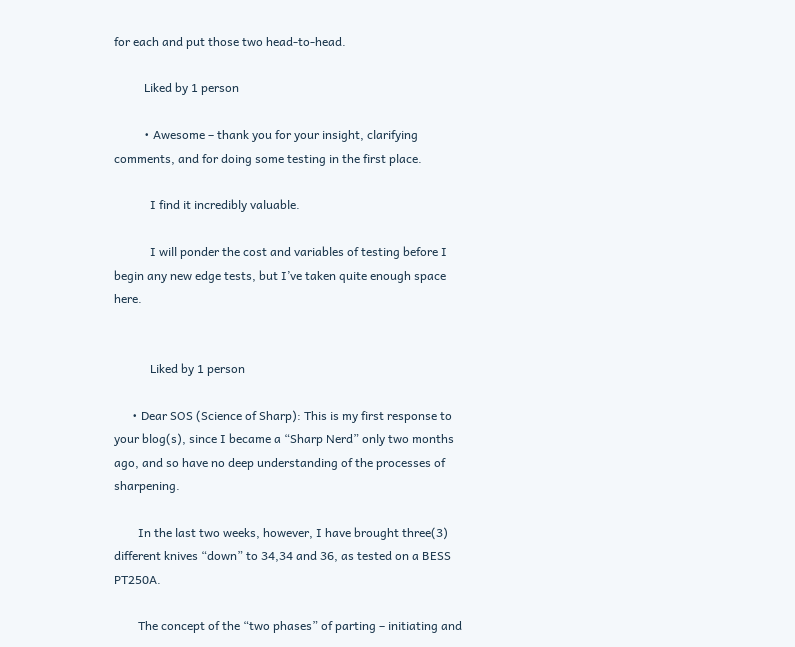for each and put those two head-to-head.

          Liked by 1 person

          • Awesome – thank you for your insight, clarifying comments, and for doing some testing in the first place.

            I find it incredibly valuable.

            I will ponder the cost and variables of testing before I begin any new edge tests, but I’ve taken quite enough space here.


            Liked by 1 person

      • Dear SOS (Science of Sharp): This is my first response to your blog(s), since I became a “Sharp Nerd” only two months ago, and so have no deep understanding of the processes of sharpening.

        In the last two weeks, however, I have brought three(3) different knives “down” to 34,34 and 36, as tested on a BESS PT250A.

        The concept of the “two phases” of parting – initiating and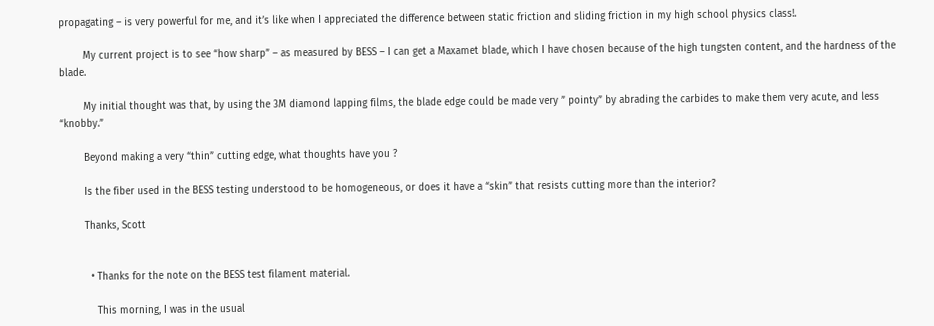propagating – is very powerful for me, and it’s like when I appreciated the difference between static friction and sliding friction in my high school physics class!.

        My current project is to see “how sharp” – as measured by BESS – I can get a Maxamet blade, which I have chosen because of the high tungsten content, and the hardness of the blade.

        My initial thought was that, by using the 3M diamond lapping films, the blade edge could be made very ” pointy” by abrading the carbides to make them very acute, and less “knobby.”

        Beyond making a very “thin” cutting edge, what thoughts have you ?

        Is the fiber used in the BESS testing understood to be homogeneous, or does it have a “skin” that resists cutting more than the interior?

        Thanks, Scott


          • Thanks for the note on the BESS test filament material.

            This morning, I was in the usual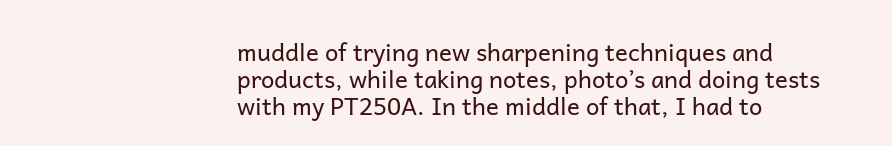muddle of trying new sharpening techniques and products, while taking notes, photo’s and doing tests with my PT250A. In the middle of that, I had to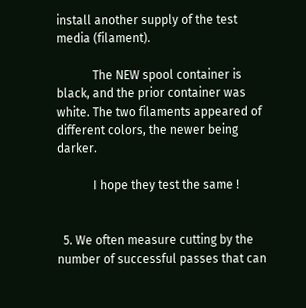install another supply of the test media (filament).

            The NEW spool container is black, and the prior container was white. The two filaments appeared of different colors, the newer being darker.

            I hope they test the same !


  5. We often measure cutting by the number of successful passes that can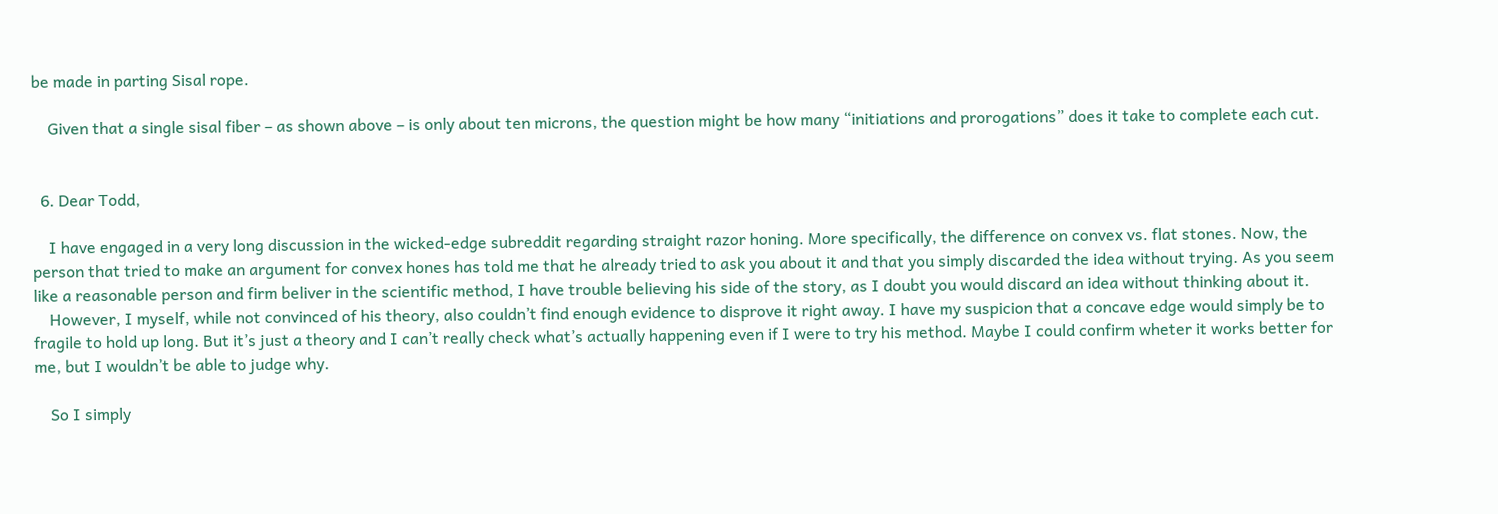be made in parting Sisal rope.

    Given that a single sisal fiber – as shown above – is only about ten microns, the question might be how many “initiations and prorogations” does it take to complete each cut.


  6. Dear Todd,

    I have engaged in a very long discussion in the wicked-edge subreddit regarding straight razor honing. More specifically, the difference on convex vs. flat stones. Now, the person that tried to make an argument for convex hones has told me that he already tried to ask you about it and that you simply discarded the idea without trying. As you seem like a reasonable person and firm beliver in the scientific method, I have trouble believing his side of the story, as I doubt you would discard an idea without thinking about it.
    However, I myself, while not convinced of his theory, also couldn’t find enough evidence to disprove it right away. I have my suspicion that a concave edge would simply be to fragile to hold up long. But it’s just a theory and I can’t really check what’s actually happening even if I were to try his method. Maybe I could confirm wheter it works better for me, but I wouldn’t be able to judge why.

    So I simply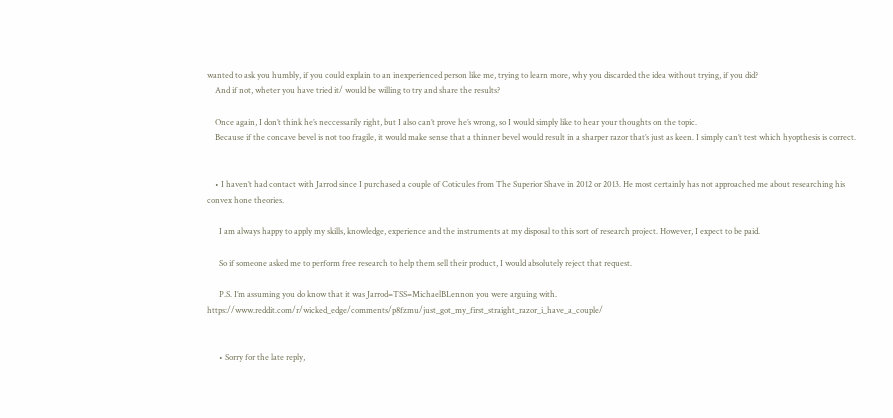wanted to ask you humbly, if you could explain to an inexperienced person like me, trying to learn more, why you discarded the idea without trying, if you did?
    And if not, wheter you have tried it/ would be willing to try and share the results?

    Once again, I don’t think he’s neccessarily right, but I also can’t prove he’s wrong, so I would simply like to hear your thoughts on the topic.
    Because if the concave bevel is not too fragile, it would make sense that a thinner bevel would result in a sharper razor that’s just as keen. I simply can’t test which hyopthesis is correct.


    • I haven’t had contact with Jarrod since I purchased a couple of Coticules from The Superior Shave in 2012 or 2013. He most certainly has not approached me about researching his convex hone theories.

      I am always happy to apply my skills, knowledge, experience and the instruments at my disposal to this sort of research project. However, I expect to be paid.

      So if someone asked me to perform free research to help them sell their product, I would absolutely reject that request.

      P.S. I’m assuming you do know that it was Jarrod=TSS=MichaelBLennon you were arguing with. https://www.reddit.com/r/wicked_edge/comments/p8fzmu/just_got_my_first_straight_razor_i_have_a_couple/


      • Sorry for the late reply,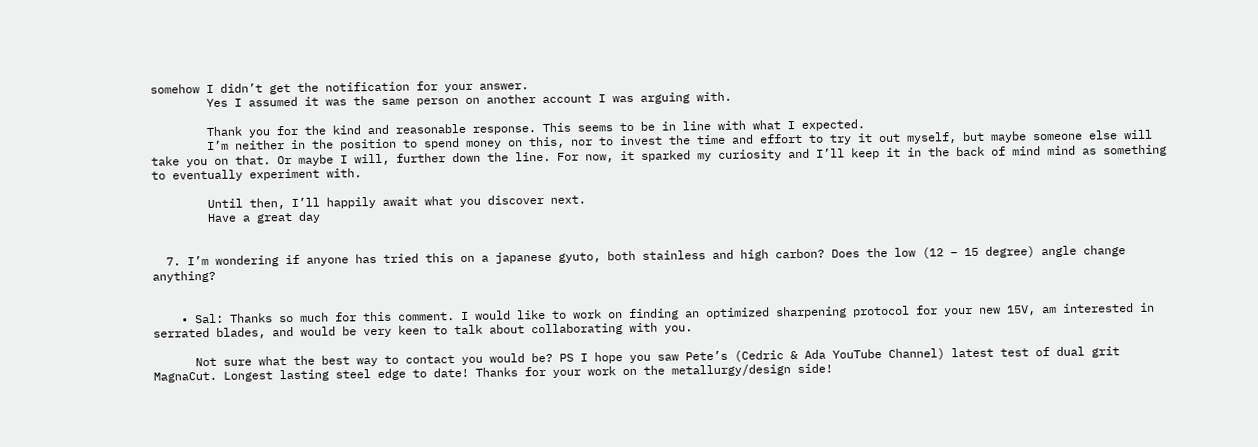somehow I didn’t get the notification for your answer.
        Yes I assumed it was the same person on another account I was arguing with.

        Thank you for the kind and reasonable response. This seems to be in line with what I expected.
        I’m neither in the position to spend money on this, nor to invest the time and effort to try it out myself, but maybe someone else will take you on that. Or maybe I will, further down the line. For now, it sparked my curiosity and I’ll keep it in the back of mind mind as something to eventually experiment with.

        Until then, I’ll happily await what you discover next.
        Have a great day


  7. I’m wondering if anyone has tried this on a japanese gyuto, both stainless and high carbon? Does the low (12 – 15 degree) angle change anything?


    • Sal: Thanks so much for this comment. I would like to work on finding an optimized sharpening protocol for your new 15V, am interested in serrated blades, and would be very keen to talk about collaborating with you.

      Not sure what the best way to contact you would be? PS I hope you saw Pete’s (Cedric & Ada YouTube Channel) latest test of dual grit MagnaCut. Longest lasting steel edge to date! Thanks for your work on the metallurgy/design side!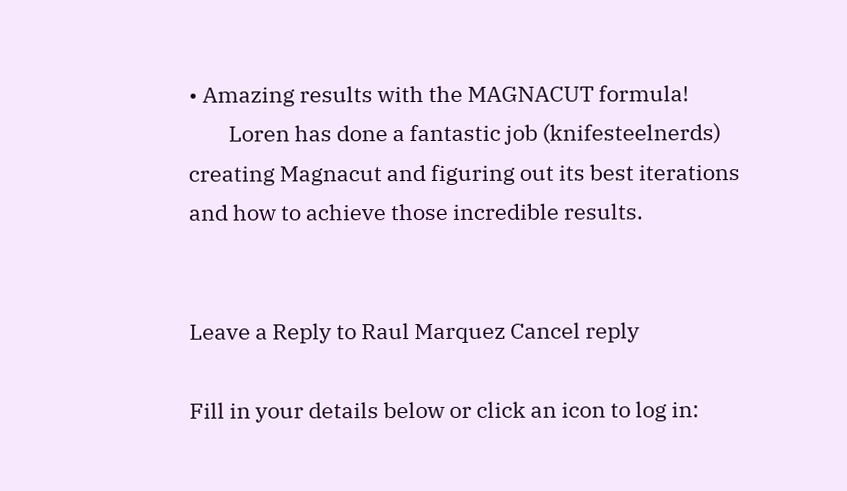• Amazing results with the MAGNACUT formula!
        Loren has done a fantastic job (knifesteelnerds) creating Magnacut and figuring out its best iterations and how to achieve those incredible results.


Leave a Reply to Raul Marquez Cancel reply

Fill in your details below or click an icon to log in: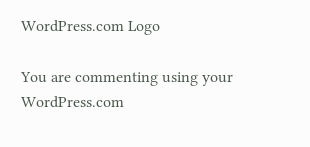WordPress.com Logo

You are commenting using your WordPress.com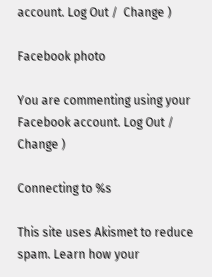account. Log Out /  Change )

Facebook photo

You are commenting using your Facebook account. Log Out /  Change )

Connecting to %s

This site uses Akismet to reduce spam. Learn how your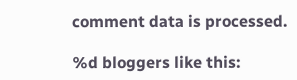comment data is processed.

%d bloggers like this: